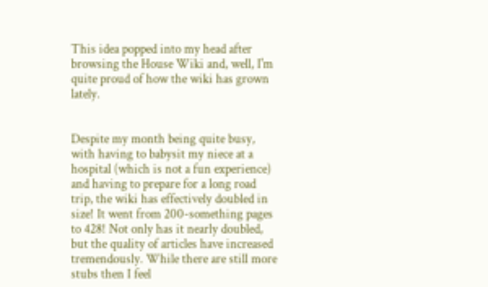This idea popped into my head after browsing the House Wiki and, well, I'm quite proud of how the wiki has grown lately.


Despite my month being quite busy, with having to babysit my niece at a hospital (which is not a fun experience) and having to prepare for a long road trip, the wiki has effectively doubled in size! It went from 200-something pages to 428! Not only has it nearly doubled, but the quality of articles have increased tremendously. While there are still more stubs then I feel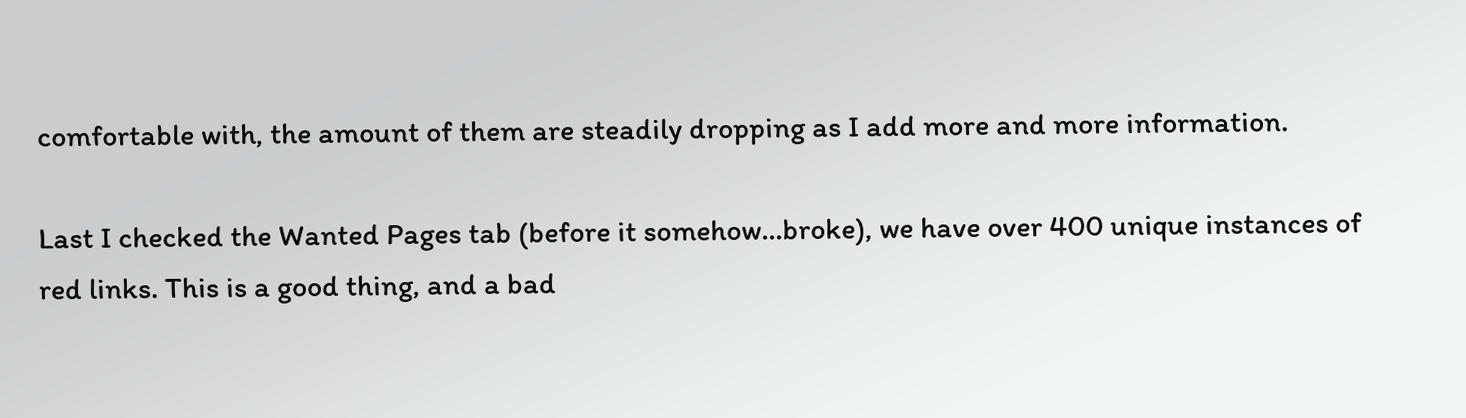comfortable with, the amount of them are steadily dropping as I add more and more information.

Last I checked the Wanted Pages tab (before it somehow...broke), we have over 400 unique instances of red links. This is a good thing, and a bad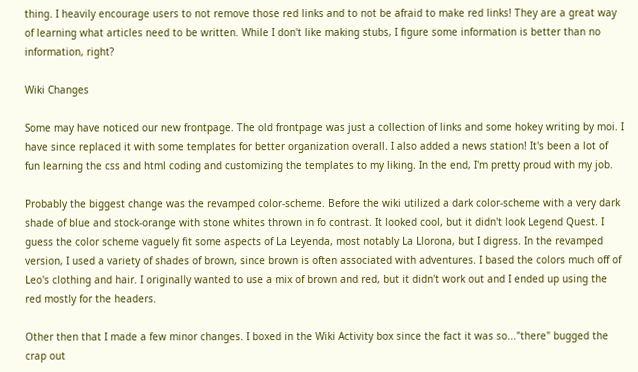thing. I heavily encourage users to not remove those red links and to not be afraid to make red links! They are a great way of learning what articles need to be written. While I don't like making stubs, I figure some information is better than no information, right?

Wiki Changes

Some may have noticed our new frontpage. The old frontpage was just a collection of links and some hokey writing by moi. I have since replaced it with some templates for better organization overall. I also added a news station! It's been a lot of fun learning the css and html coding and customizing the templates to my liking. In the end, I'm pretty proud with my job.

Probably the biggest change was the revamped color-scheme. Before the wiki utilized a dark color-scheme with a very dark shade of blue and stock-orange with stone whites thrown in fo contrast. It looked cool, but it didn't look Legend Quest. I guess the color scheme vaguely fit some aspects of La Leyenda, most notably La Llorona, but I digress. In the revamped version, I used a variety of shades of brown, since brown is often associated with adventures. I based the colors much off of Leo's clothing and hair. I originally wanted to use a mix of brown and red, but it didn't work out and I ended up using the red mostly for the headers.

Other then that I made a few minor changes. I boxed in the Wiki Activity box since the fact it was so..."there" bugged the crap out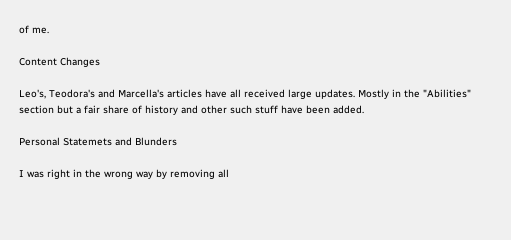of me.

Content Changes

Leo's, Teodora's and Marcella's articles have all received large updates. Mostly in the "Abilities" section but a fair share of history and other such stuff have been added.

Personal Statemets and Blunders

I was right in the wrong way by removing all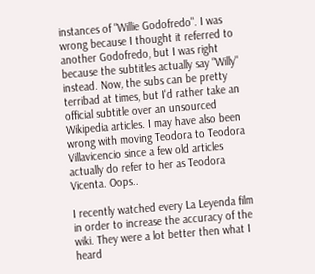instances of "Willie Godofredo". I was wrong because I thought it referred to another Godofredo, but I was right because the subtitles actually say "Willy" instead. Now, the subs can be pretty terribad at times, but I'd rather take an official subtitle over an unsourced Wikipedia articles. I may have also been wrong with moving Teodora to Teodora Villavicencio since a few old articles actually do refer to her as Teodora Vicenta. Oops..

I recently watched every La Leyenda film in order to increase the accuracy of the wiki. They were a lot better then what I heard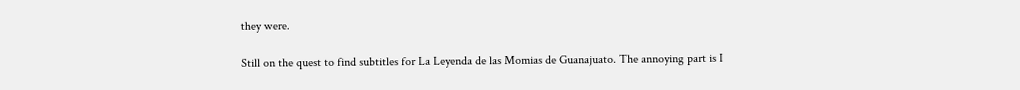they were.

Still on the quest to find subtitles for La Leyenda de las Momias de Guanajuato. The annoying part is I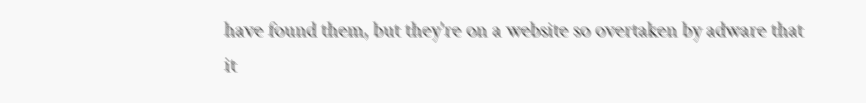have found them, but they're on a website so overtaken by adware that it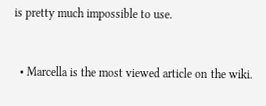is pretty much impossible to use.


  • Marcella is the most viewed article on the wiki.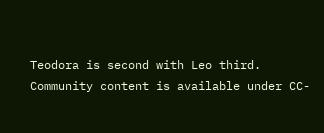Teodora is second with Leo third.
Community content is available under CC-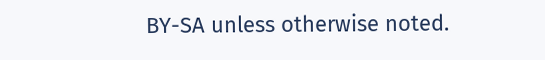BY-SA unless otherwise noted.